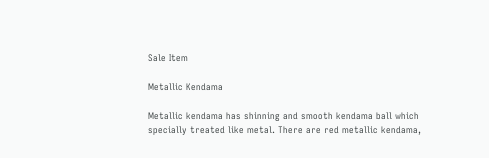Sale Item

Metallic Kendama

Metallic kendama has shinning and smooth kendama ball which specially treated like metal. There are red metallic kendama,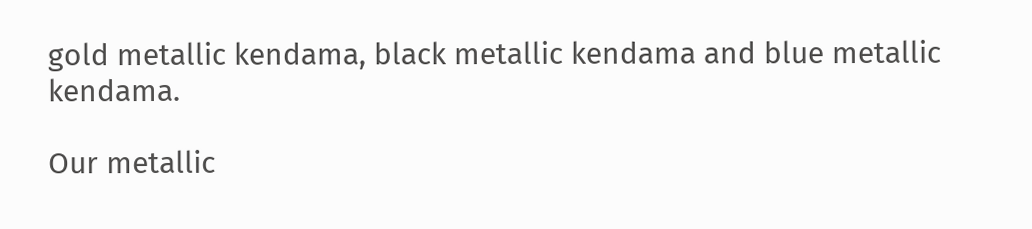gold metallic kendama, black metallic kendama and blue metallic kendama.

Our metallic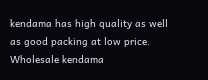kendama has high quality as well as good packing at low price.  Wholesale kendama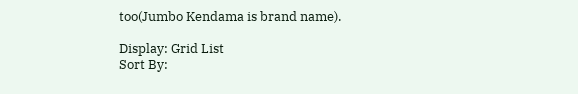too(Jumbo Kendama is brand name).

Display: Grid List
Sort By: